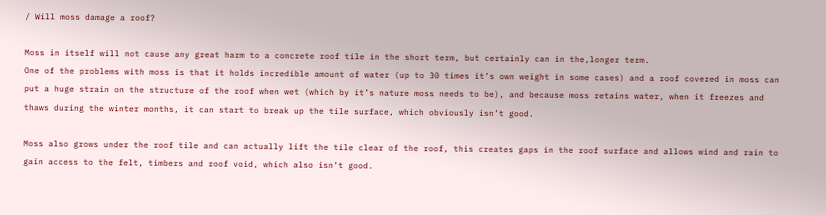/ Will moss damage a roof?

Moss in itself will not cause any great harm to a concrete roof tile in the short term, but certainly can in the,longer term.
One of the problems with moss is that it holds incredible amount of water (up to 30 times it’s own weight in some cases) and a roof covered in moss can put a huge strain on the structure of the roof when wet (which by it’s nature moss needs to be), and because moss retains water, when it freezes and thaws during the winter months, it can start to break up the tile surface, which obviously isn’t good.

Moss also grows under the roof tile and can actually lift the tile clear of the roof, this creates gaps in the roof surface and allows wind and rain to gain access to the felt, timbers and roof void, which also isn’t good.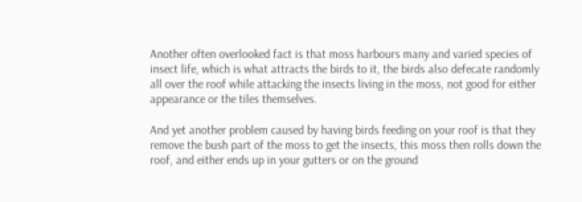Another often overlooked fact is that moss harbours many and varied species of insect life, which is what attracts the birds to it, the birds also defecate randomly all over the roof while attacking the insects living in the moss, not good for either appearance or the tiles themselves.

And yet another problem caused by having birds feeding on your roof is that they remove the bush part of the moss to get the insects, this moss then rolls down the roof, and either ends up in your gutters or on the ground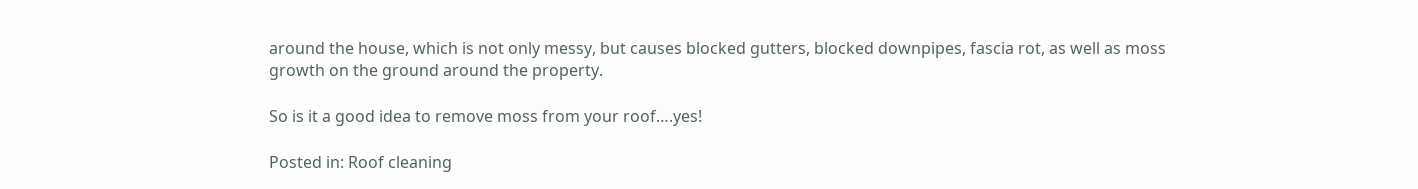around the house, which is not only messy, but causes blocked gutters, blocked downpipes, fascia rot, as well as moss growth on the ground around the property.

So is it a good idea to remove moss from your roof….yes!

Posted in: Roof cleaning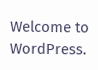Welcome to WordPress.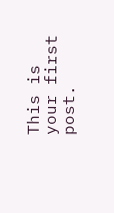This is your first post.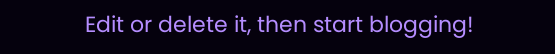Edit or delete it, then start blogging!